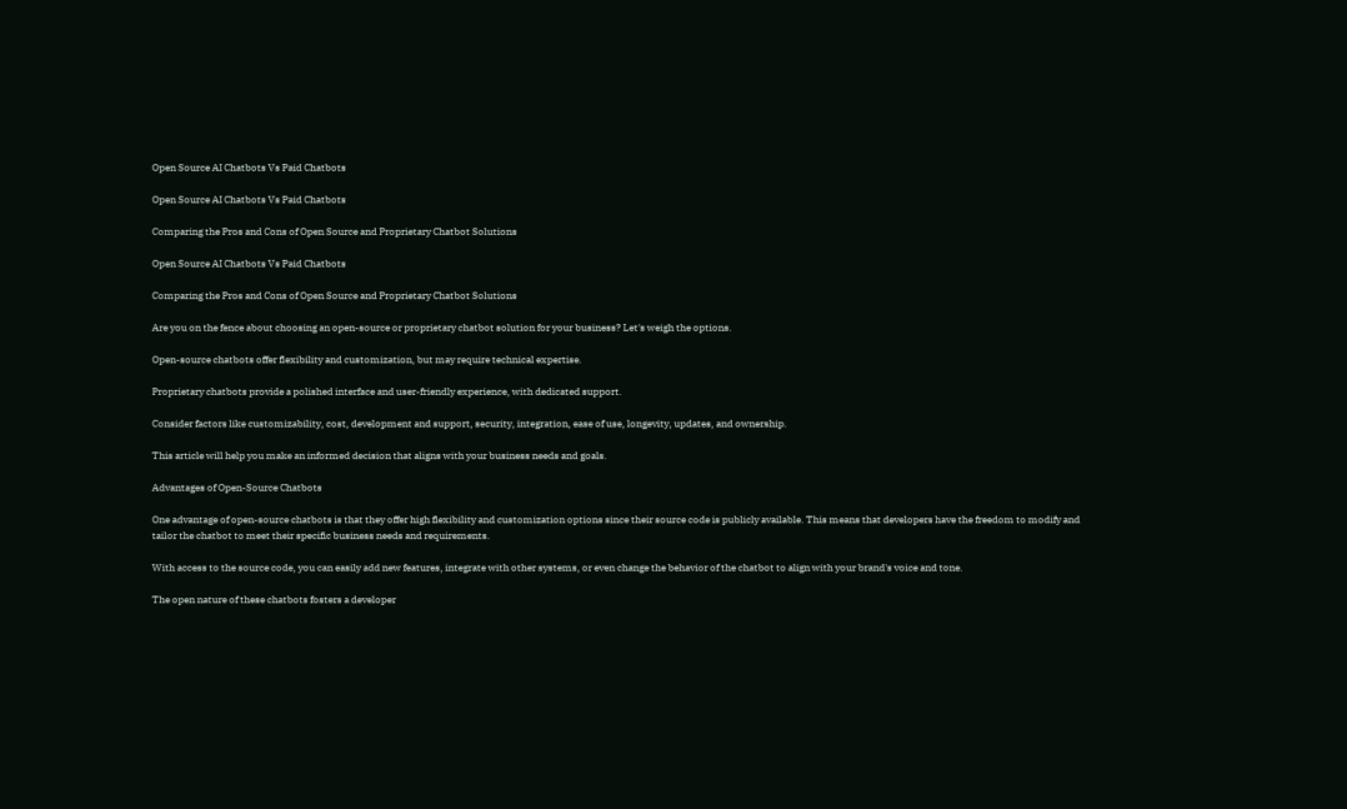Open Source AI Chatbots Vs Paid Chatbots

Open Source AI Chatbots Vs Paid Chatbots

Comparing the Pros and Cons of Open Source and Proprietary Chatbot Solutions

Open Source AI Chatbots Vs Paid Chatbots

Comparing the Pros and Cons of Open Source and Proprietary Chatbot Solutions

Are you on the fence about choosing an open-source or proprietary chatbot solution for your business? Let's weigh the options.

Open-source chatbots offer flexibility and customization, but may require technical expertise.

Proprietary chatbots provide a polished interface and user-friendly experience, with dedicated support.

Consider factors like customizability, cost, development and support, security, integration, ease of use, longevity, updates, and ownership.

This article will help you make an informed decision that aligns with your business needs and goals.

Advantages of Open-Source Chatbots

One advantage of open-source chatbots is that they offer high flexibility and customization options since their source code is publicly available. This means that developers have the freedom to modify and tailor the chatbot to meet their specific business needs and requirements.

With access to the source code, you can easily add new features, integrate with other systems, or even change the behavior of the chatbot to align with your brand's voice and tone.

The open nature of these chatbots fosters a developer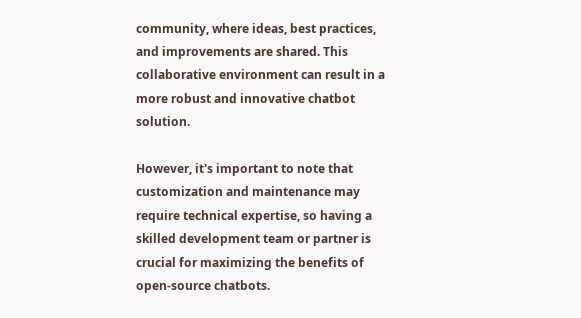community, where ideas, best practices, and improvements are shared. This collaborative environment can result in a more robust and innovative chatbot solution.

However, it's important to note that customization and maintenance may require technical expertise, so having a skilled development team or partner is crucial for maximizing the benefits of open-source chatbots.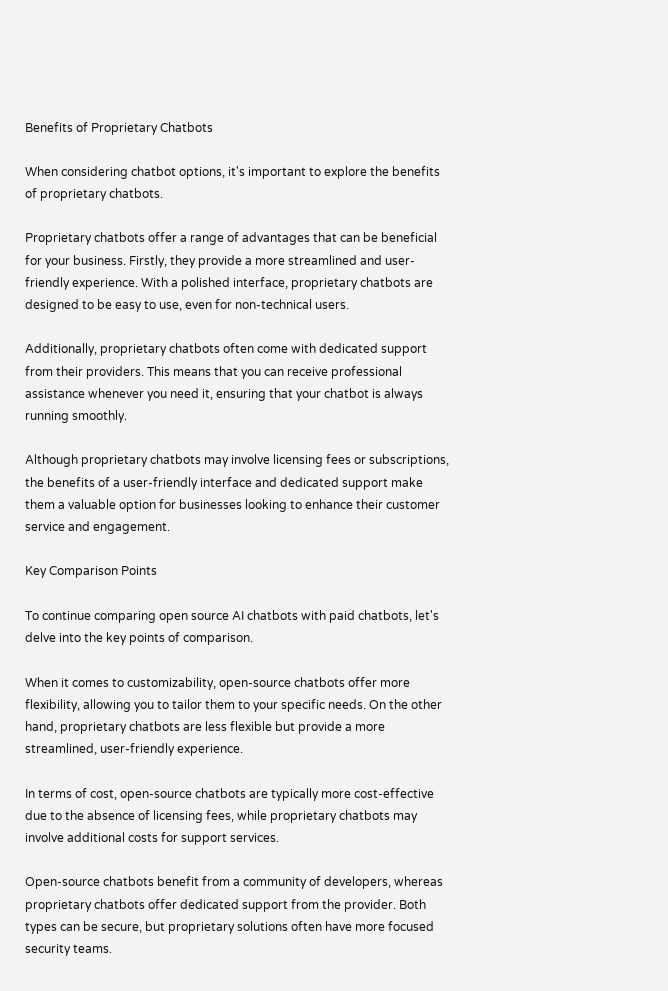Benefits of Proprietary Chatbots

When considering chatbot options, it's important to explore the benefits of proprietary chatbots.

Proprietary chatbots offer a range of advantages that can be beneficial for your business. Firstly, they provide a more streamlined and user-friendly experience. With a polished interface, proprietary chatbots are designed to be easy to use, even for non-technical users.

Additionally, proprietary chatbots often come with dedicated support from their providers. This means that you can receive professional assistance whenever you need it, ensuring that your chatbot is always running smoothly.

Although proprietary chatbots may involve licensing fees or subscriptions, the benefits of a user-friendly interface and dedicated support make them a valuable option for businesses looking to enhance their customer service and engagement.

Key Comparison Points

To continue comparing open source AI chatbots with paid chatbots, let's delve into the key points of comparison.

When it comes to customizability, open-source chatbots offer more flexibility, allowing you to tailor them to your specific needs. On the other hand, proprietary chatbots are less flexible but provide a more streamlined, user-friendly experience.

In terms of cost, open-source chatbots are typically more cost-effective due to the absence of licensing fees, while proprietary chatbots may involve additional costs for support services.

Open-source chatbots benefit from a community of developers, whereas proprietary chatbots offer dedicated support from the provider. Both types can be secure, but proprietary solutions often have more focused security teams.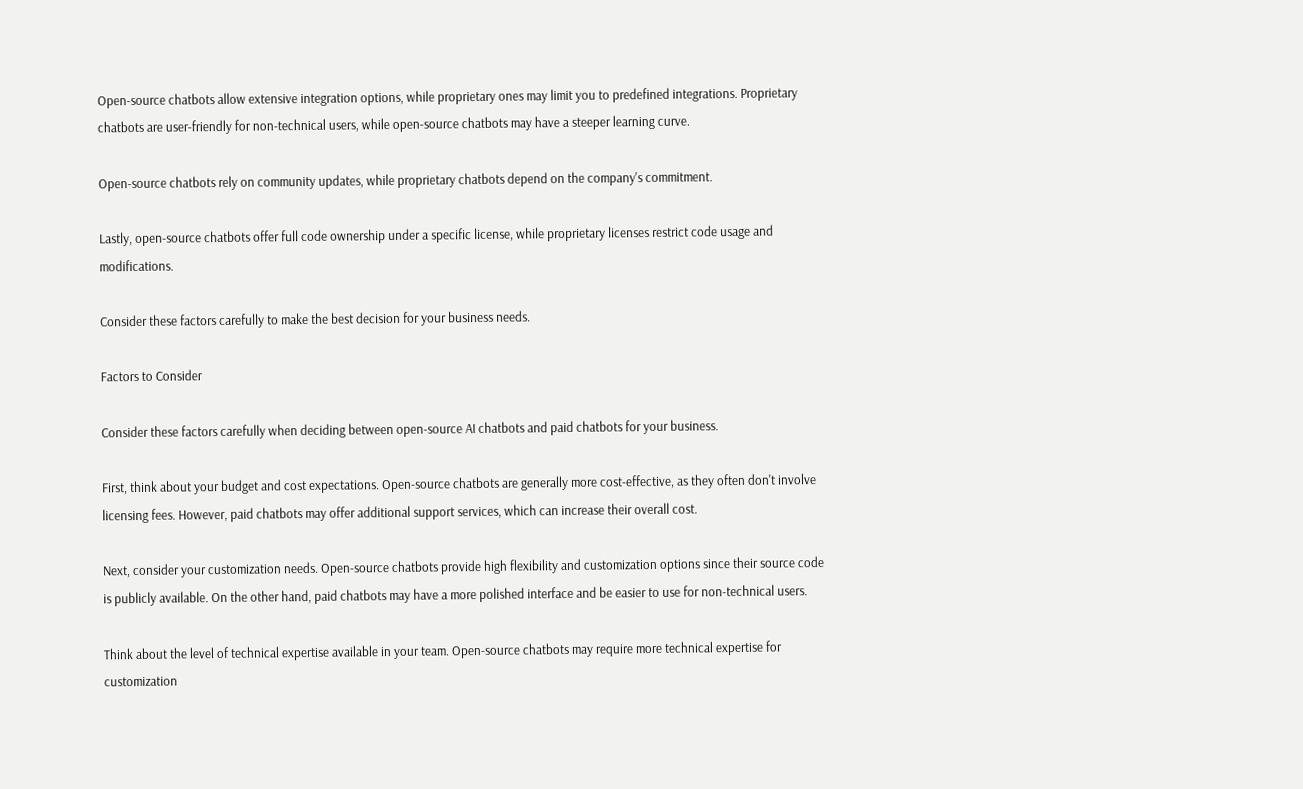Open-source chatbots allow extensive integration options, while proprietary ones may limit you to predefined integrations. Proprietary chatbots are user-friendly for non-technical users, while open-source chatbots may have a steeper learning curve.

Open-source chatbots rely on community updates, while proprietary chatbots depend on the company's commitment.

Lastly, open-source chatbots offer full code ownership under a specific license, while proprietary licenses restrict code usage and modifications.

Consider these factors carefully to make the best decision for your business needs.

Factors to Consider

Consider these factors carefully when deciding between open-source AI chatbots and paid chatbots for your business.

First, think about your budget and cost expectations. Open-source chatbots are generally more cost-effective, as they often don't involve licensing fees. However, paid chatbots may offer additional support services, which can increase their overall cost.

Next, consider your customization needs. Open-source chatbots provide high flexibility and customization options since their source code is publicly available. On the other hand, paid chatbots may have a more polished interface and be easier to use for non-technical users.

Think about the level of technical expertise available in your team. Open-source chatbots may require more technical expertise for customization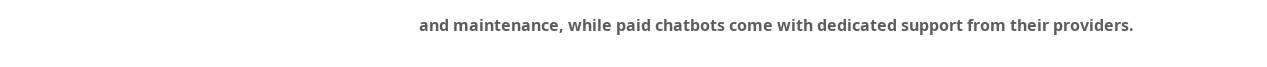and maintenance, while paid chatbots come with dedicated support from their providers.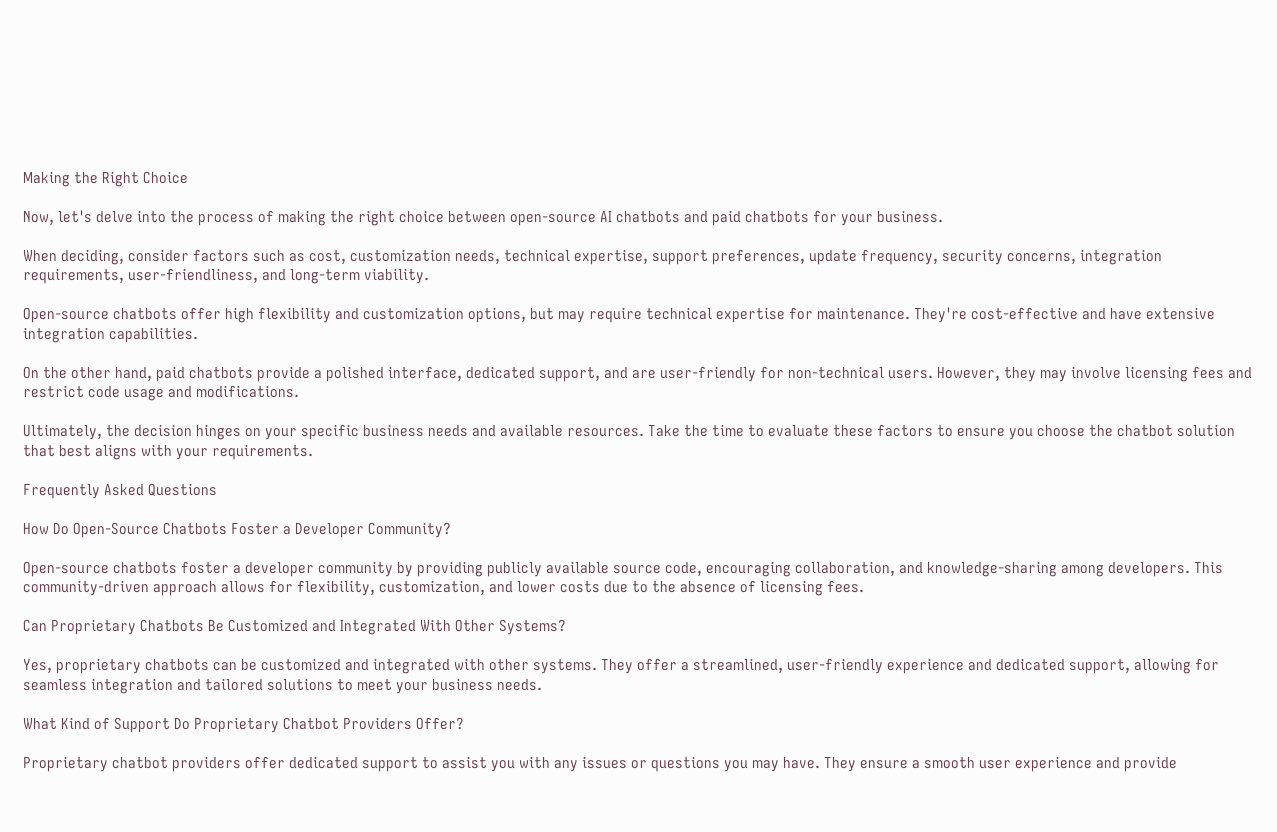Making the Right Choice

Now, let's delve into the process of making the right choice between open-source AI chatbots and paid chatbots for your business.

When deciding, consider factors such as cost, customization needs, technical expertise, support preferences, update frequency, security concerns, integration requirements, user-friendliness, and long-term viability.

Open-source chatbots offer high flexibility and customization options, but may require technical expertise for maintenance. They're cost-effective and have extensive integration capabilities.

On the other hand, paid chatbots provide a polished interface, dedicated support, and are user-friendly for non-technical users. However, they may involve licensing fees and restrict code usage and modifications.

Ultimately, the decision hinges on your specific business needs and available resources. Take the time to evaluate these factors to ensure you choose the chatbot solution that best aligns with your requirements.

Frequently Asked Questions

How Do Open-Source Chatbots Foster a Developer Community?

Open-source chatbots foster a developer community by providing publicly available source code, encouraging collaboration, and knowledge-sharing among developers. This community-driven approach allows for flexibility, customization, and lower costs due to the absence of licensing fees.

Can Proprietary Chatbots Be Customized and Integrated With Other Systems?

Yes, proprietary chatbots can be customized and integrated with other systems. They offer a streamlined, user-friendly experience and dedicated support, allowing for seamless integration and tailored solutions to meet your business needs.

What Kind of Support Do Proprietary Chatbot Providers Offer?

Proprietary chatbot providers offer dedicated support to assist you with any issues or questions you may have. They ensure a smooth user experience and provide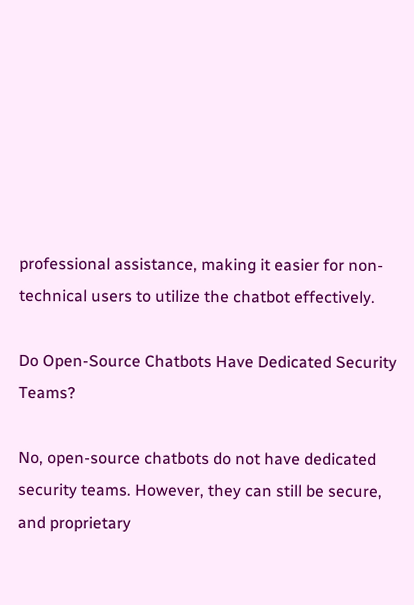professional assistance, making it easier for non-technical users to utilize the chatbot effectively.

Do Open-Source Chatbots Have Dedicated Security Teams?

No, open-source chatbots do not have dedicated security teams. However, they can still be secure, and proprietary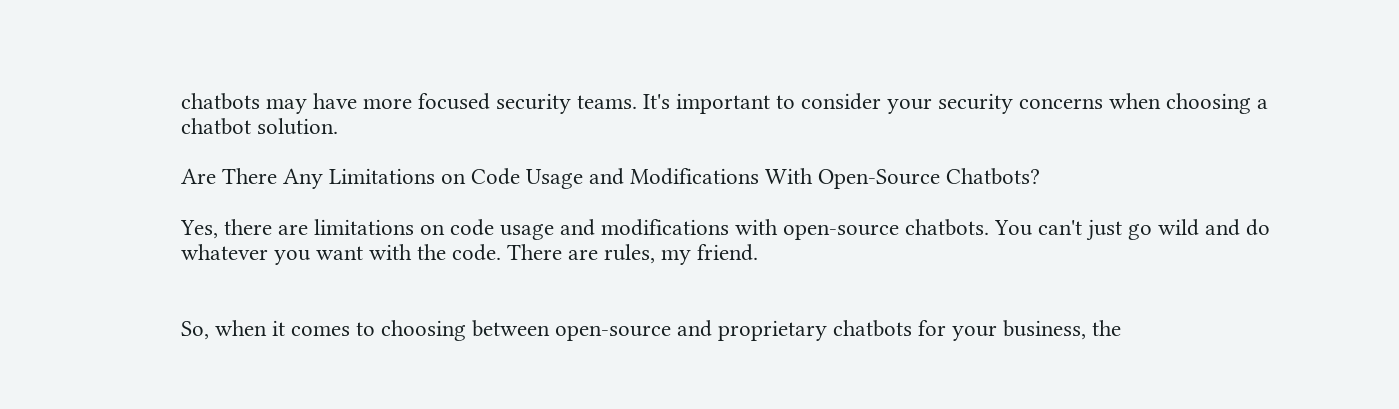chatbots may have more focused security teams. It's important to consider your security concerns when choosing a chatbot solution.

Are There Any Limitations on Code Usage and Modifications With Open-Source Chatbots?

Yes, there are limitations on code usage and modifications with open-source chatbots. You can't just go wild and do whatever you want with the code. There are rules, my friend.


So, when it comes to choosing between open-source and proprietary chatbots for your business, the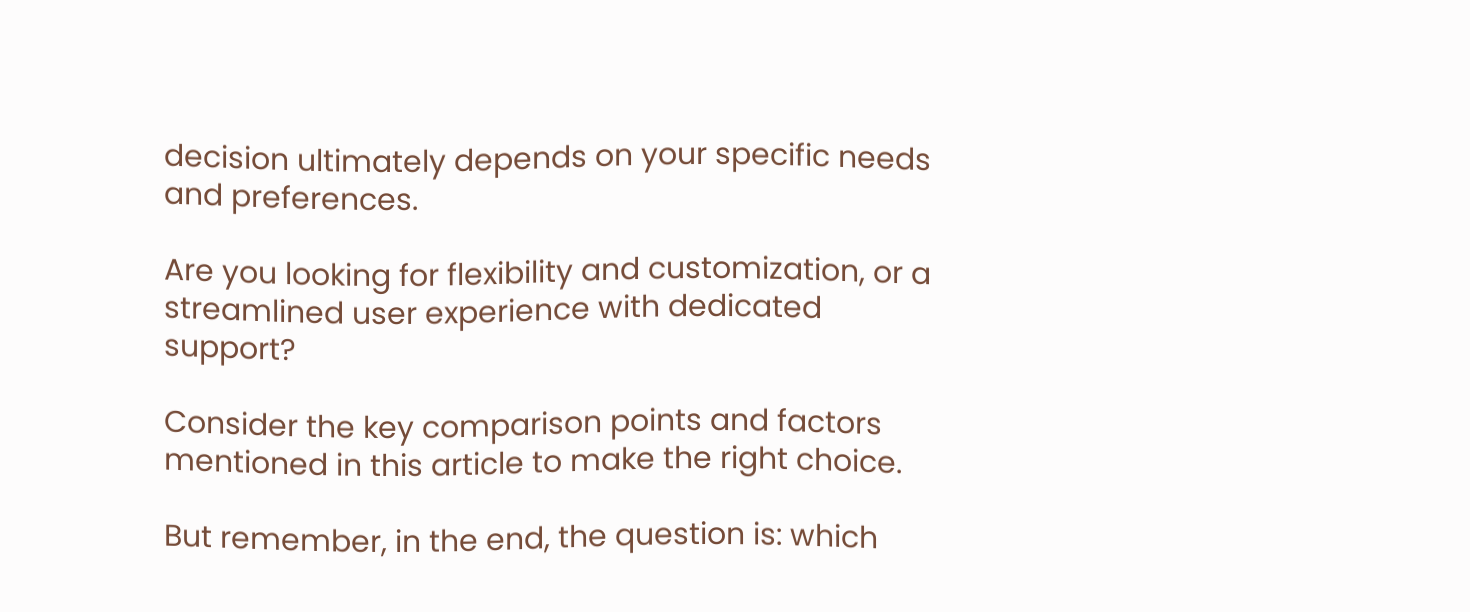decision ultimately depends on your specific needs and preferences.

Are you looking for flexibility and customization, or a streamlined user experience with dedicated support?

Consider the key comparison points and factors mentioned in this article to make the right choice.

But remember, in the end, the question is: which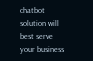chatbot solution will best serve your business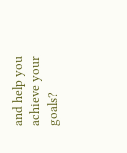and help you achieve your goals?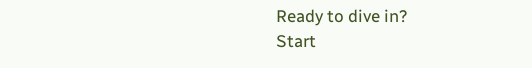Ready to dive in?
Start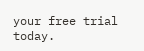your free trial today.